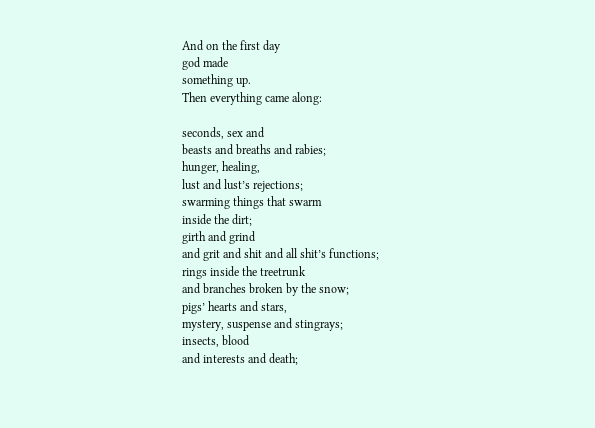And on the first day
god made
something up.
Then everything came along:

seconds, sex and
beasts and breaths and rabies;
hunger, healing,
lust and lust’s rejections;
swarming things that swarm
inside the dirt;
girth and grind
and grit and shit and all shit’s functions;
rings inside the treetrunk
and branches broken by the snow;
pigs’ hearts and stars,
mystery, suspense and stingrays;
insects, blood
and interests and death;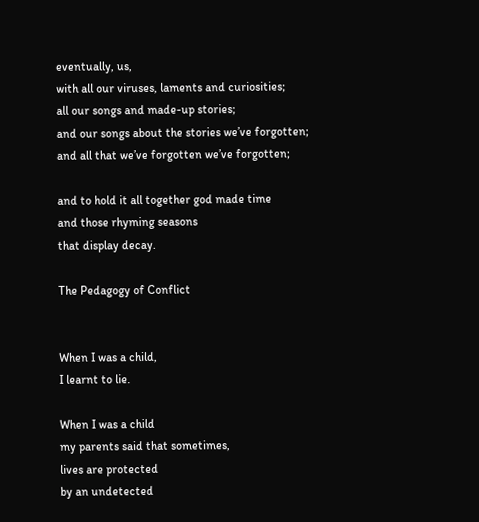eventually, us,
with all our viruses, laments and curiosities;
all our songs and made-up stories;
and our songs about the stories we’ve forgotten;
and all that we’ve forgotten we’ve forgotten;

and to hold it all together god made time
and those rhyming seasons
that display decay.

The Pedagogy of Conflict


When I was a child,
I learnt to lie.

When I was a child
my parents said that sometimes,
lives are protected
by an undetected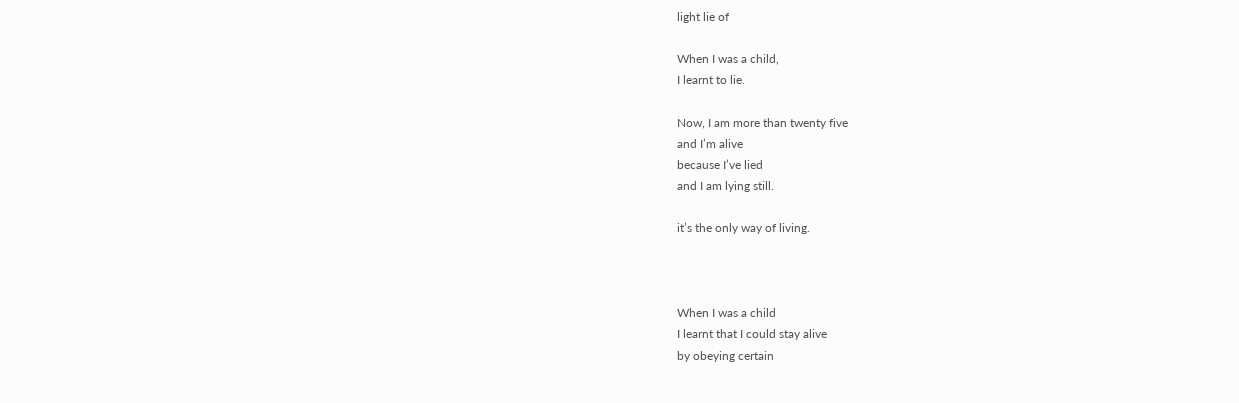light lie of

When I was a child,
I learnt to lie.

Now, I am more than twenty five
and I’m alive
because I’ve lied
and I am lying still.

it’s the only way of living.



When I was a child
I learnt that I could stay alive
by obeying certain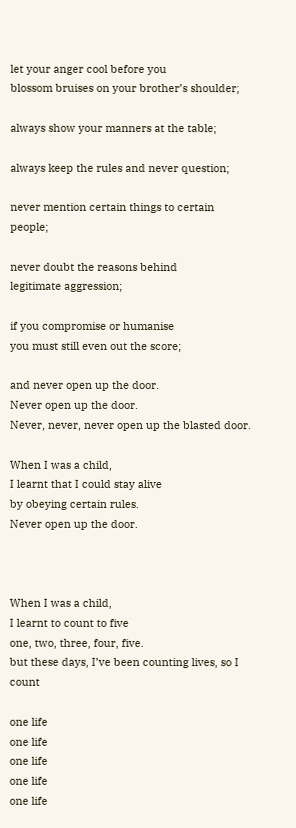let your anger cool before you
blossom bruises on your brother’s shoulder;

always show your manners at the table;

always keep the rules and never question;

never mention certain things to certain people;

never doubt the reasons behind
legitimate aggression;

if you compromise or humanise
you must still even out the score;

and never open up the door.
Never open up the door.
Never, never, never open up the blasted door.

When I was a child,
I learnt that I could stay alive
by obeying certain rules.
Never open up the door.



When I was a child,
I learnt to count to five
one, two, three, four, five.
but these days, I’ve been counting lives, so I count

one life
one life
one life
one life
one life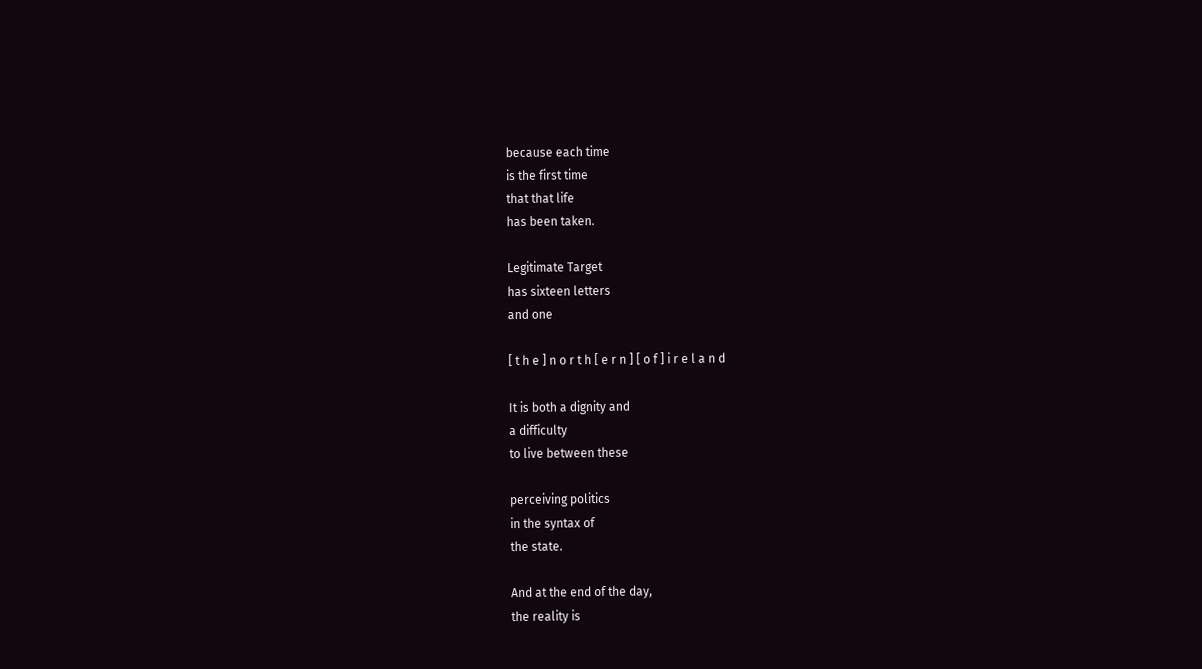because each time
is the first time
that that life
has been taken.

Legitimate Target
has sixteen letters
and one

[ t h e ] n o r t h [ e r n ] [ o f ] i r e l a n d

It is both a dignity and
a difficulty
to live between these

perceiving politics
in the syntax of
the state.

And at the end of the day,
the reality is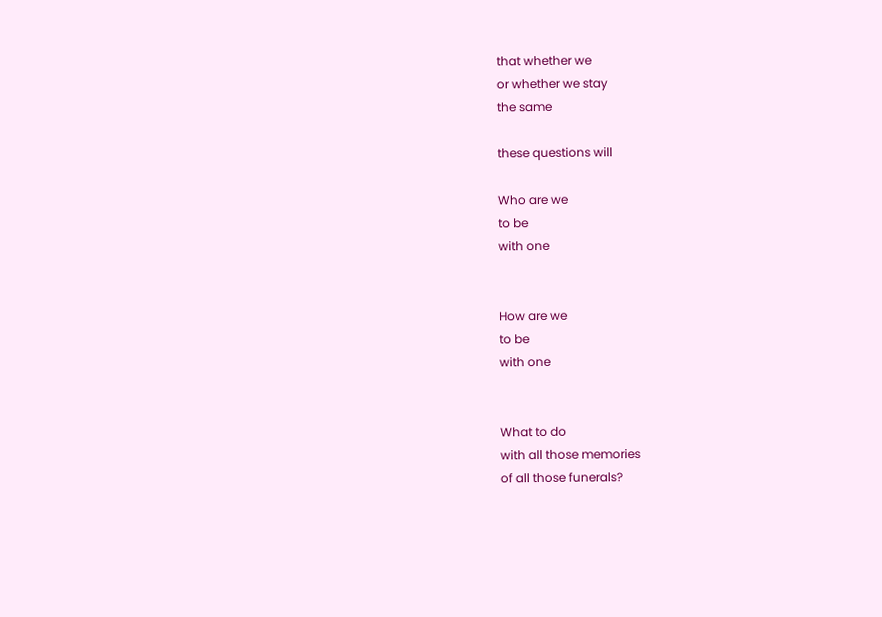that whether we
or whether we stay
the same

these questions will

Who are we
to be
with one


How are we
to be
with one


What to do
with all those memories
of all those funerals?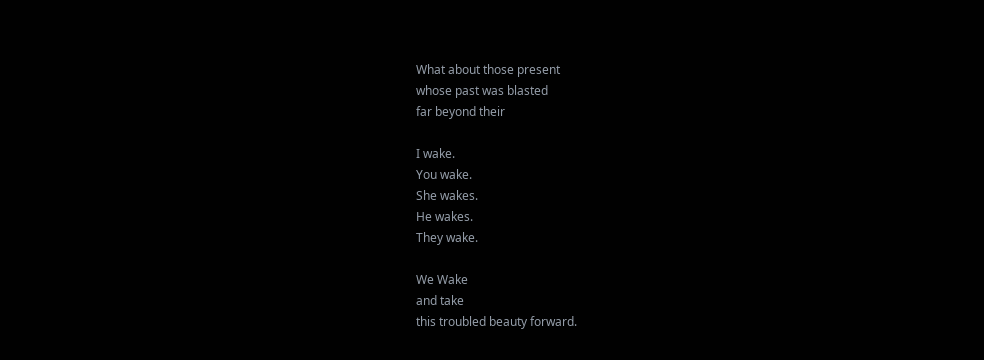What about those present
whose past was blasted
far beyond their

I wake.
You wake.
She wakes.
He wakes.
They wake.

We Wake
and take
this troubled beauty forward.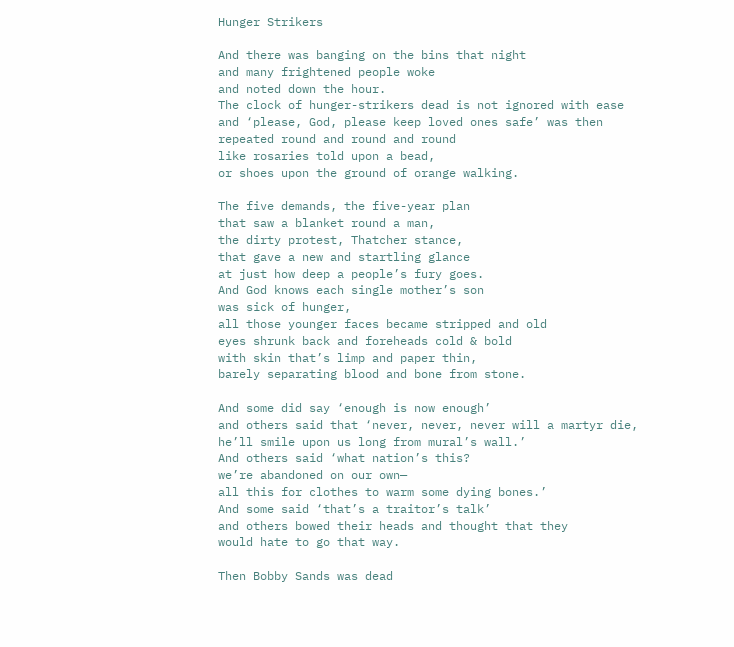Hunger Strikers

And there was banging on the bins that night
and many frightened people woke
and noted down the hour.
The clock of hunger-strikers dead is not ignored with ease
and ‘please, God, please keep loved ones safe’ was then
repeated round and round and round
like rosaries told upon a bead,
or shoes upon the ground of orange walking.

The five demands, the five-year plan
that saw a blanket round a man,
the dirty protest, Thatcher stance,
that gave a new and startling glance
at just how deep a people’s fury goes.
And God knows each single mother’s son
was sick of hunger,
all those younger faces became stripped and old
eyes shrunk back and foreheads cold & bold
with skin that’s limp and paper thin,
barely separating blood and bone from stone.

And some did say ‘enough is now enough’
and others said that ‘never, never, never will a martyr die,
he’ll smile upon us long from mural’s wall.’
And others said ‘what nation’s this?
we’re abandoned on our own—
all this for clothes to warm some dying bones.’
And some said ‘that’s a traitor’s talk’
and others bowed their heads and thought that they
would hate to go that way.

Then Bobby Sands was dead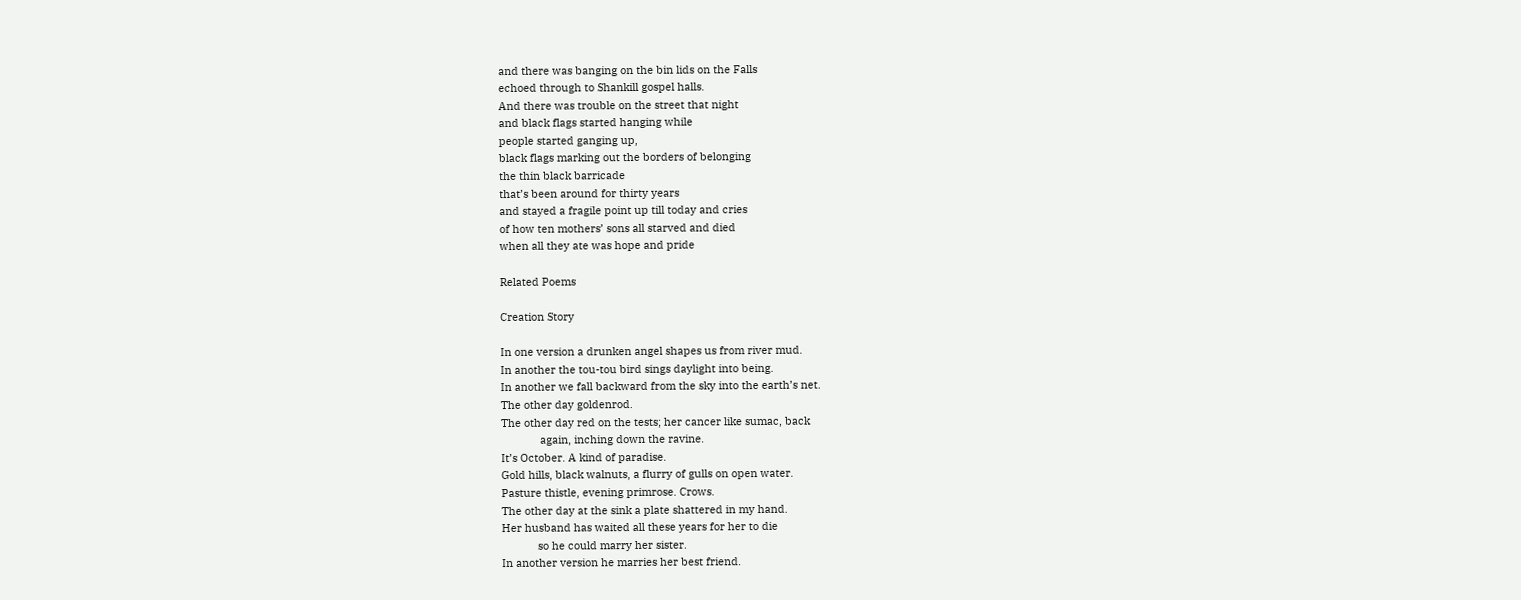and there was banging on the bin lids on the Falls
echoed through to Shankill gospel halls.
And there was trouble on the street that night
and black flags started hanging while
people started ganging up,
black flags marking out the borders of belonging
the thin black barricade
that’s been around for thirty years
and stayed a fragile point up till today and cries
of how ten mothers’ sons all starved and died
when all they ate was hope and pride

Related Poems

Creation Story

In one version a drunken angel shapes us from river mud.
In another the tou-tou bird sings daylight into being.
In another we fall backward from the sky into the earth’s net.
The other day goldenrod.
The other day red on the tests; her cancer like sumac, back
             again, inching down the ravine.
It’s October. A kind of paradise.
Gold hills, black walnuts, a flurry of gulls on open water.
Pasture thistle, evening primrose. Crows.
The other day at the sink a plate shattered in my hand.
Her husband has waited all these years for her to die
            so he could marry her sister.
In another version he marries her best friend.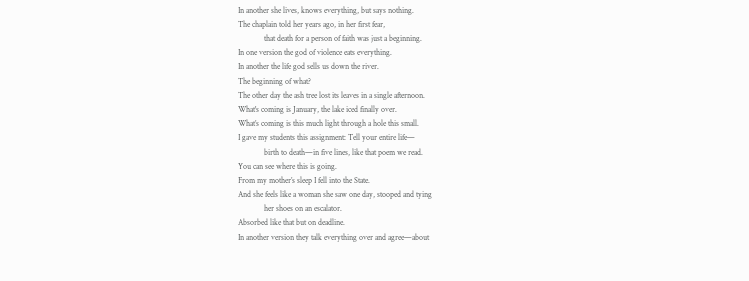In another she lives, knows everything, but says nothing.
The chaplain told her years ago, in her first fear,
             that death for a person of faith was just a beginning.
In one version the god of violence eats everything.
In another the life god sells us down the river.
The beginning of what?
The other day the ash tree lost its leaves in a single afternoon.
What's coming is January, the lake iced finally over.
What’s coming is this much light through a hole this small.
I gave my students this assignment: Tell your entire life—
             birth to death—in five lines, like that poem we read.
You can see where this is going.
From my mother’s sleep I fell into the State.
And she feels like a woman she saw one day, stooped and tying
             her shoes on an escalator.
Absorbed like that but on deadline.
In another version they talk everything over and agree—about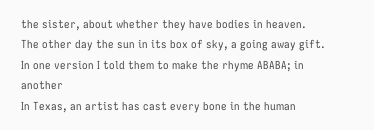the sister, about whether they have bodies in heaven.
The other day the sun in its box of sky, a going away gift.
In one version I told them to make the rhyme ABABA; in another
In Texas, an artist has cast every bone in the human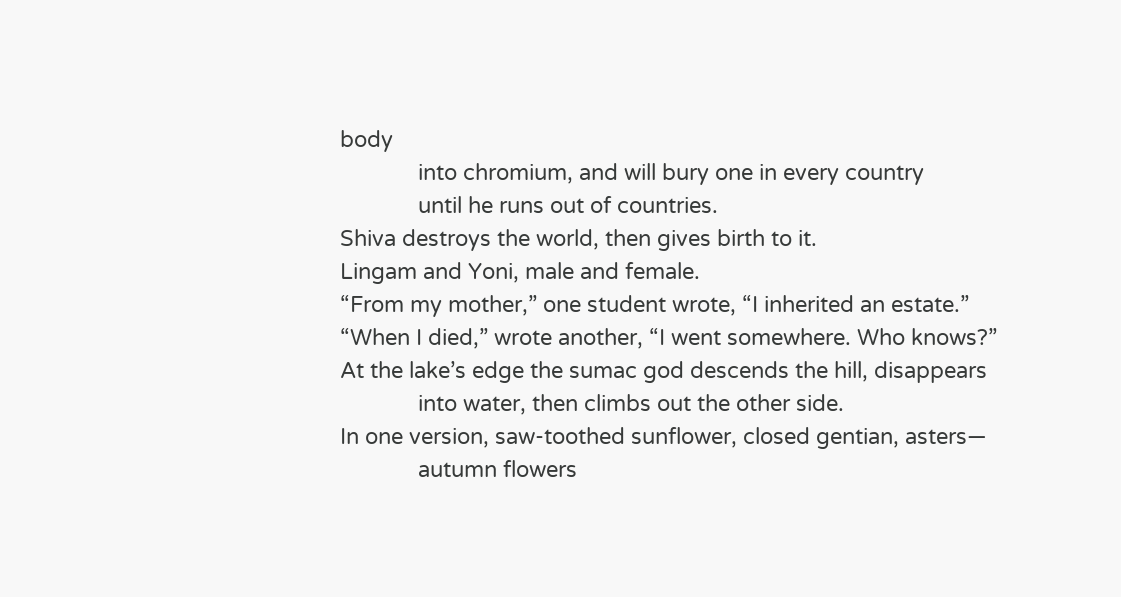body
             into chromium, and will bury one in every country
             until he runs out of countries.
Shiva destroys the world, then gives birth to it.
Lingam and Yoni, male and female.
“From my mother,” one student wrote, “I inherited an estate.”
“When I died,” wrote another, “I went somewhere. Who knows?”
At the lake’s edge the sumac god descends the hill, disappears
             into water, then climbs out the other side.
In one version, saw-toothed sunflower, closed gentian, asters—
             autumn flowers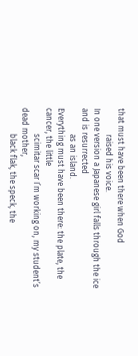that must have been there when God
             raised his voice.
In one version a Japanese girl falls through the ice and is resurrected
             as an island.
Everything must have been there: the plate, the cancer, the little
             scimitar scar I’m working on, my student’s dead mother,
             black flak, the speck, the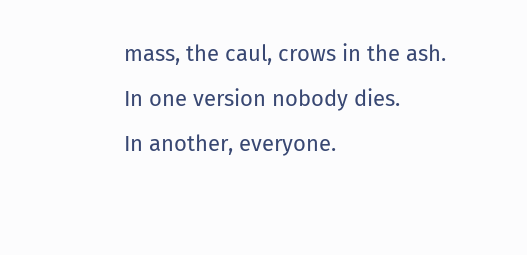mass, the caul, crows in the ash.
In one version nobody dies.
In another, everyone.